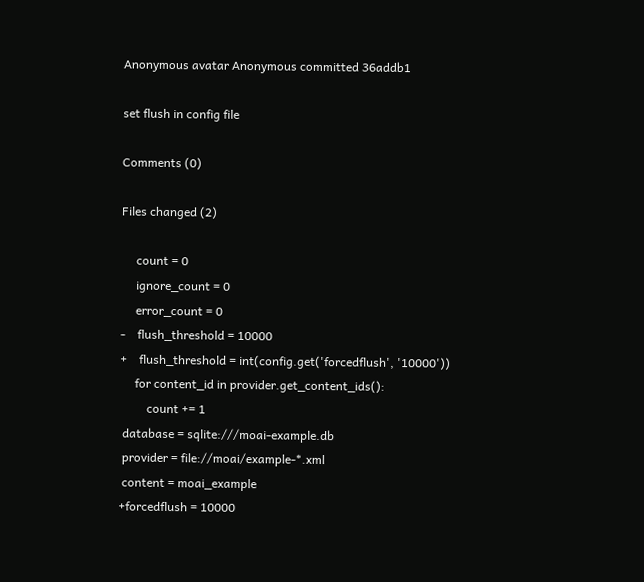Anonymous avatar Anonymous committed 36addb1

set flush in config file

Comments (0)

Files changed (2)

     count = 0
     ignore_count = 0
     error_count = 0
-    flush_threshold = 10000
+    flush_threshold = int(config.get('forcedflush', '10000'))
     for content_id in provider.get_content_ids():
         count += 1
 database = sqlite:///moai-example.db
 provider = file://moai/example-*.xml
 content = moai_example
+forcedflush = 10000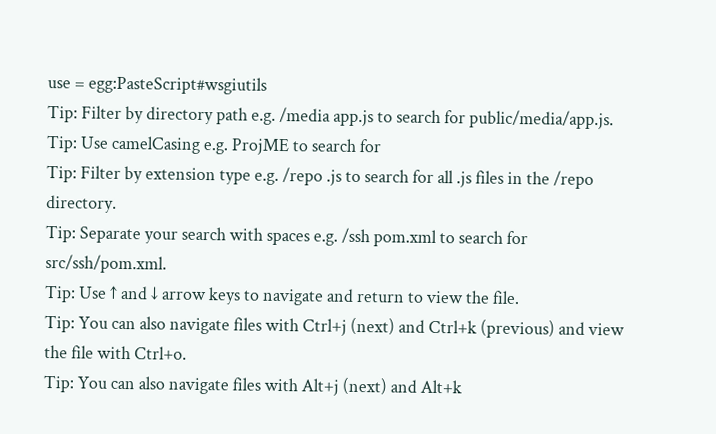use = egg:PasteScript#wsgiutils
Tip: Filter by directory path e.g. /media app.js to search for public/media/app.js.
Tip: Use camelCasing e.g. ProjME to search for
Tip: Filter by extension type e.g. /repo .js to search for all .js files in the /repo directory.
Tip: Separate your search with spaces e.g. /ssh pom.xml to search for src/ssh/pom.xml.
Tip: Use ↑ and ↓ arrow keys to navigate and return to view the file.
Tip: You can also navigate files with Ctrl+j (next) and Ctrl+k (previous) and view the file with Ctrl+o.
Tip: You can also navigate files with Alt+j (next) and Alt+k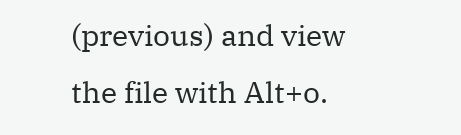(previous) and view the file with Alt+o.